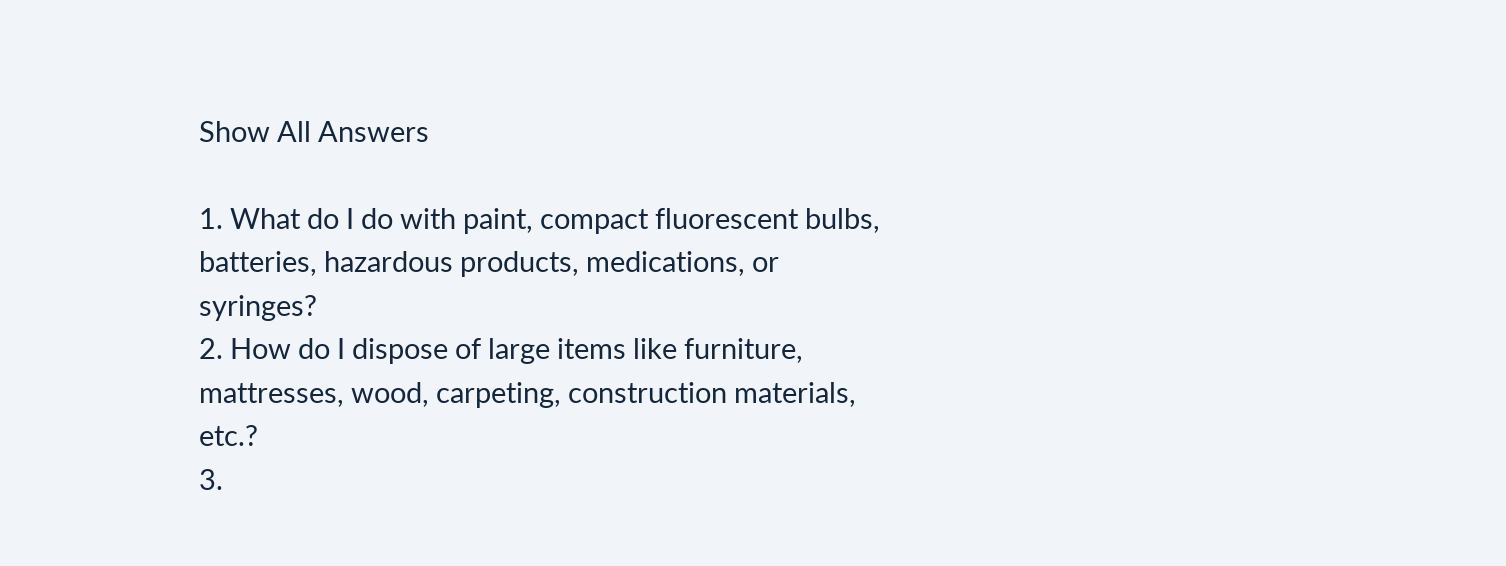Show All Answers

1. What do I do with paint, compact fluorescent bulbs, batteries, hazardous products, medications, or syringes?
2. How do I dispose of large items like furniture, mattresses, wood, carpeting, construction materials, etc.?
3.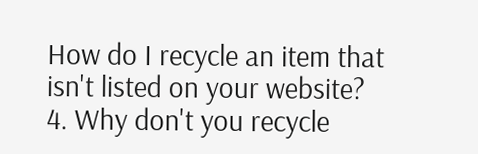How do I recycle an item that isn't listed on your website?
4. Why don't you recycle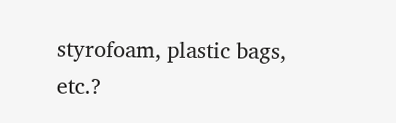styrofoam, plastic bags, etc.?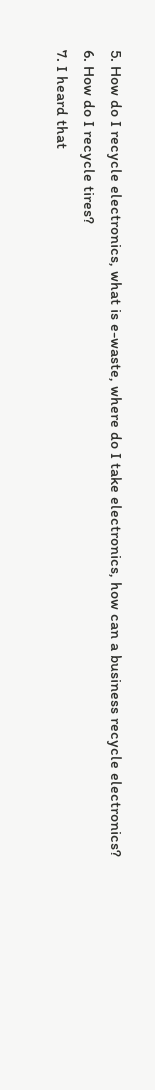5. How do I recycle electronics, what is e-waste, where do I take electronics, how can a business recycle electronics?
6. How do I recycle tires?
7. I heard that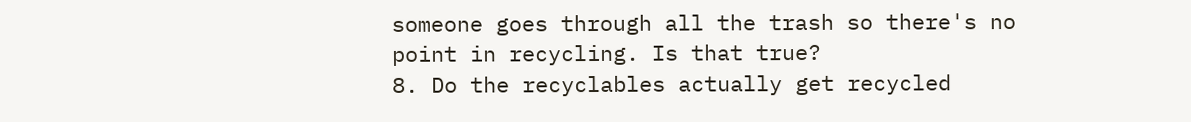someone goes through all the trash so there's no point in recycling. Is that true?
8. Do the recyclables actually get recycled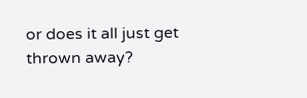or does it all just get thrown away?